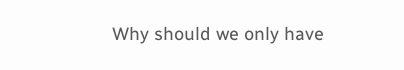Why should we only have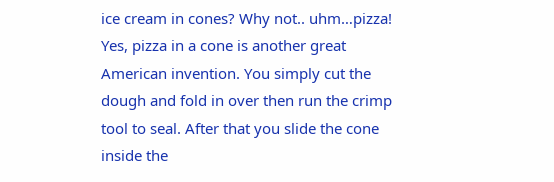ice cream in cones? Why not.. uhm…pizza! Yes, pizza in a cone is another great American invention. You simply cut the dough and fold in over then run the crimp tool to seal. After that you slide the cone inside the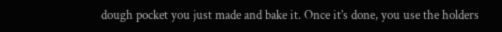dough pocket you just made and bake it. Once it’s done, you use the holders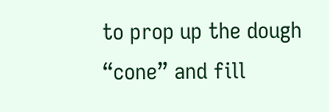to prop up the dough “cone” and fill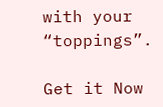with your “toppings”.

Get it Now